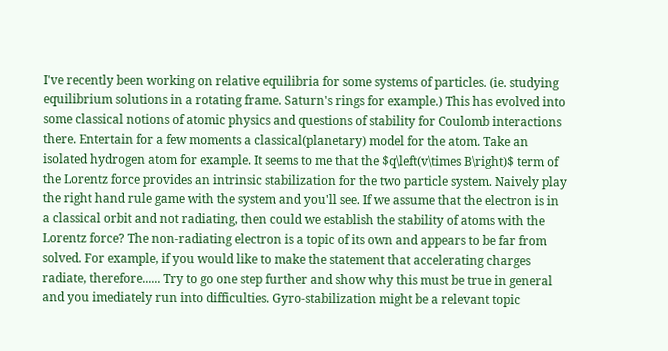I've recently been working on relative equilibria for some systems of particles. (ie. studying equilibrium solutions in a rotating frame. Saturn's rings for example.) This has evolved into some classical notions of atomic physics and questions of stability for Coulomb interactions there. Entertain for a few moments a classical(planetary) model for the atom. Take an isolated hydrogen atom for example. It seems to me that the $q\left(v\times B\right)$ term of the Lorentz force provides an intrinsic stabilization for the two particle system. Naively play the right hand rule game with the system and you'll see. If we assume that the electron is in a classical orbit and not radiating, then could we establish the stability of atoms with the Lorentz force? The non-radiating electron is a topic of its own and appears to be far from solved. For example, if you would like to make the statement that accelerating charges radiate, therefore...... Try to go one step further and show why this must be true in general and you imediately run into difficulties. Gyro-stabilization might be a relevant topic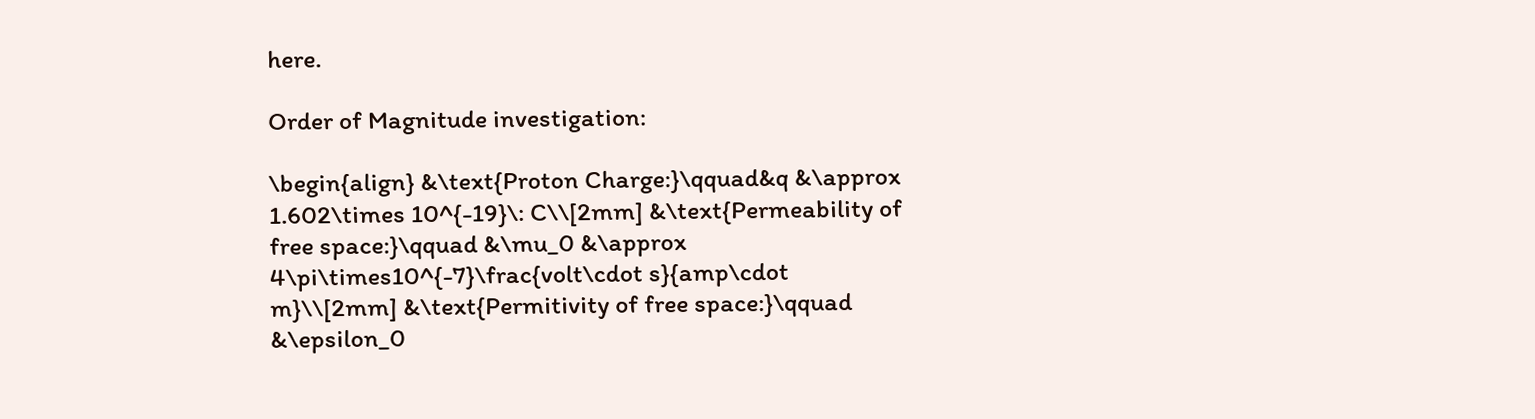here.

Order of Magnitude investigation:

\begin{align} &\text{Proton Charge:}\qquad&q &\approx 1.602\times 10^{-19}\: C\\[2mm] &\text{Permeability of free space:}\qquad &\mu_0 &\approx 4\pi\times10^{-7}\frac{volt\cdot s}{amp\cdot m}\\[2mm] &\text{Permitivity of free space:}\qquad &\epsilon_0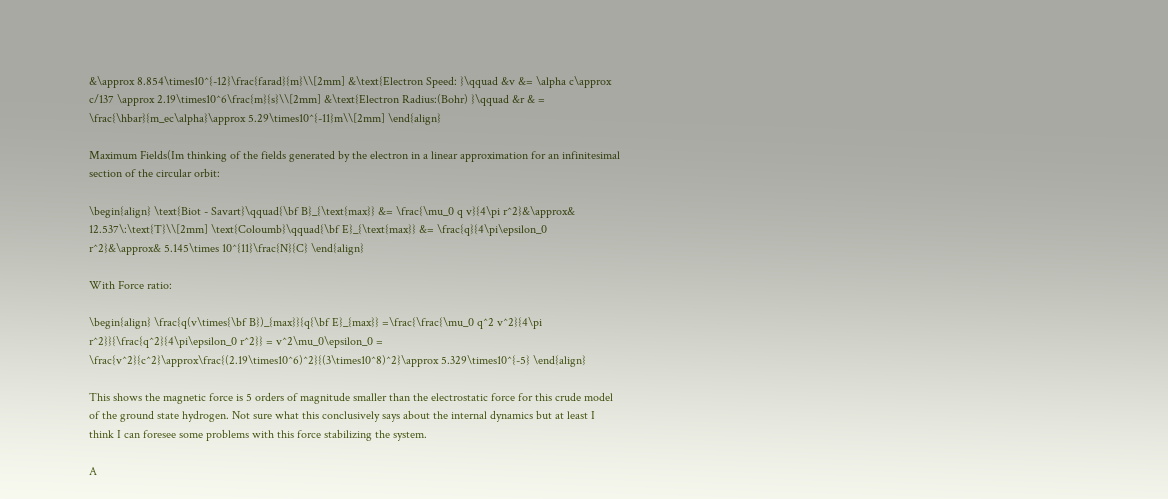&\approx 8.854\times10^{-12}\frac{farad}{m}\\[2mm] &\text{Electron Speed: }\qquad &v &= \alpha c\approx c/137 \approx 2.19\times10^6\frac{m}{s}\\[2mm] &\text{Electron Radius:(Bohr) }\qquad &r & = \frac{\hbar}{m_ec\alpha}\approx 5.29\times10^{-11}m\\[2mm] \end{align}

Maximum Fields(Im thinking of the fields generated by the electron in a linear approximation for an infinitesimal section of the circular orbit:

\begin{align} \text{Biot - Savart}\qquad{\bf B}_{\text{max}} &= \frac{\mu_0 q v}{4\pi r^2}&\approx& 12.537\:\text{T}\\[2mm] \text{Coloumb}\qquad{\bf E}_{\text{max}} &= \frac{q}{4\pi\epsilon_0 r^2}&\approx& 5.145\times 10^{11}\frac{N}{C} \end{align}

With Force ratio:

\begin{align} \frac{q(v\times{\bf B})_{max}}{q{\bf E}_{max}} =\frac{\frac{\mu_0 q^2 v^2}{4\pi r^2}}{\frac{q^2}{4\pi\epsilon_0 r^2}} = v^2\mu_0\epsilon_0 = \frac{v^2}{c^2}\approx\frac{(2.19\times10^6)^2}{(3\times10^8)^2}\approx 5.329\times10^{-5} \end{align}

This shows the magnetic force is 5 orders of magnitude smaller than the electrostatic force for this crude model of the ground state hydrogen. Not sure what this conclusively says about the internal dynamics but at least I think I can foresee some problems with this force stabilizing the system.

A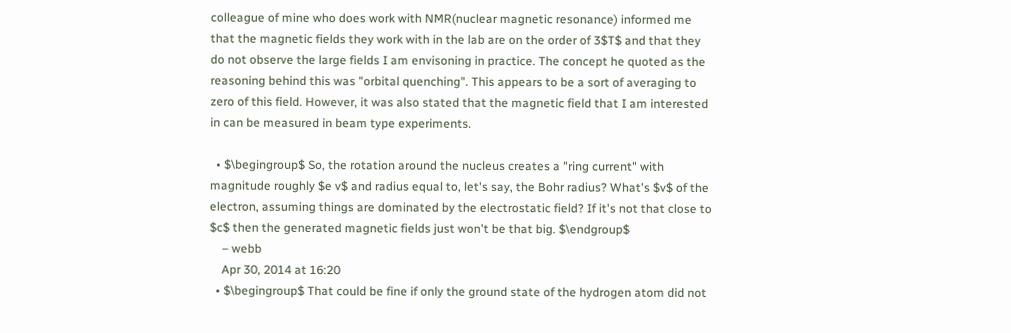colleague of mine who does work with NMR(nuclear magnetic resonance) informed me that the magnetic fields they work with in the lab are on the order of 3$T$ and that they do not observe the large fields I am envisoning in practice. The concept he quoted as the reasoning behind this was "orbital quenching". This appears to be a sort of averaging to zero of this field. However, it was also stated that the magnetic field that I am interested in can be measured in beam type experiments.

  • $\begingroup$ So, the rotation around the nucleus creates a "ring current" with magnitude roughly $e v$ and radius equal to, let's say, the Bohr radius? What's $v$ of the electron, assuming things are dominated by the electrostatic field? If it's not that close to $c$ then the generated magnetic fields just won't be that big. $\endgroup$
    – webb
    Apr 30, 2014 at 16:20
  • $\begingroup$ That could be fine if only the ground state of the hydrogen atom did not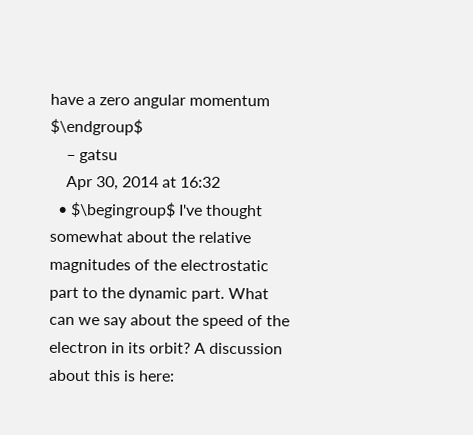have a zero angular momentum $\endgroup$
    – gatsu
    Apr 30, 2014 at 16:32
  • $\begingroup$ I've thought somewhat about the relative magnitudes of the electrostatic part to the dynamic part. What can we say about the speed of the electron in its orbit? A discussion about this is here: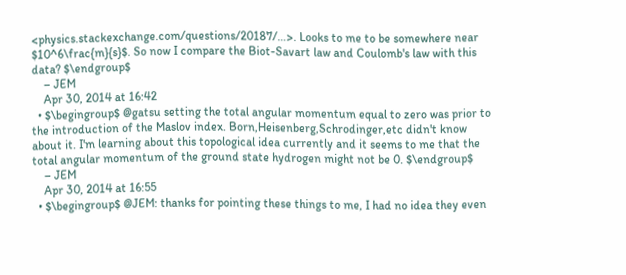<physics.stackexchange.com/questions/20187/…>. Looks to me to be somewhere near $10^6\frac{m}{s}$. So now I compare the Biot-Savart law and Coulomb's law with this data? $\endgroup$
    – JEM
    Apr 30, 2014 at 16:42
  • $\begingroup$ @gatsu setting the total angular momentum equal to zero was prior to the introduction of the Maslov index. Born,Heisenberg,Schrodinger,etc didn't know about it. I'm learning about this topological idea currently and it seems to me that the total angular momentum of the ground state hydrogen might not be 0. $\endgroup$
    – JEM
    Apr 30, 2014 at 16:55
  • $\begingroup$ @JEM: thanks for pointing these things to me, I had no idea they even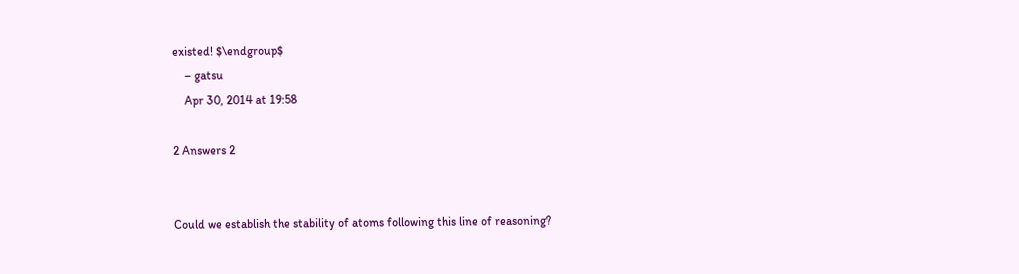existed! $\endgroup$
    – gatsu
    Apr 30, 2014 at 19:58

2 Answers 2


Could we establish the stability of atoms following this line of reasoning?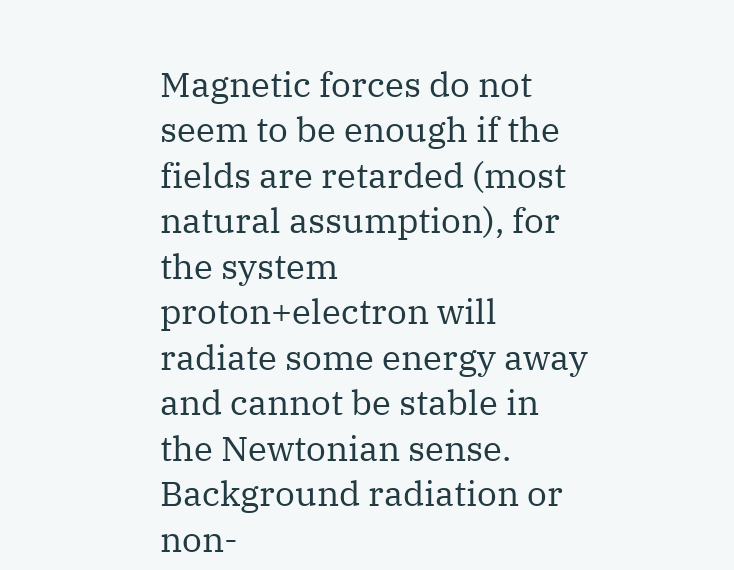Magnetic forces do not seem to be enough if the fields are retarded (most natural assumption), for the system proton+electron will radiate some energy away and cannot be stable in the Newtonian sense. Background radiation or non-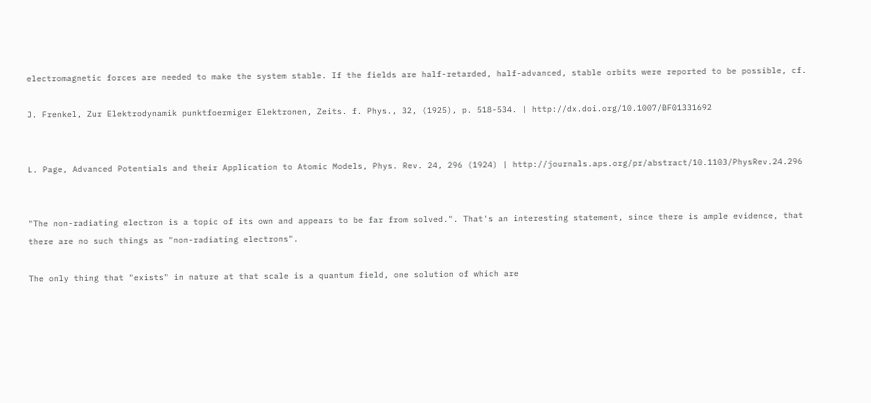electromagnetic forces are needed to make the system stable. If the fields are half-retarded, half-advanced, stable orbits were reported to be possible, cf.

J. Frenkel, Zur Elektrodynamik punktfoermiger Elektronen, Zeits. f. Phys., 32, (1925), p. 518-534. | http://dx.doi.org/10.1007/BF01331692


L. Page, Advanced Potentials and their Application to Atomic Models, Phys. Rev. 24, 296 (1924) | http://journals.aps.org/pr/abstract/10.1103/PhysRev.24.296


"The non-radiating electron is a topic of its own and appears to be far from solved.". That's an interesting statement, since there is ample evidence, that there are no such things as "non-radiating electrons".

The only thing that "exists" in nature at that scale is a quantum field, one solution of which are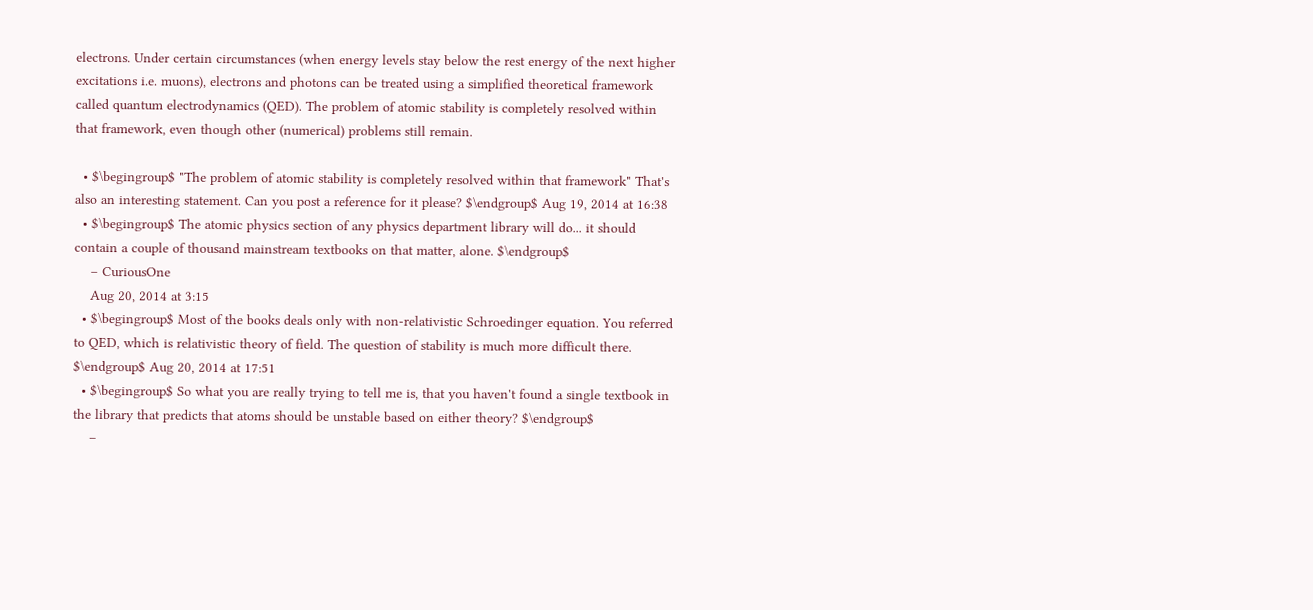electrons. Under certain circumstances (when energy levels stay below the rest energy of the next higher excitations i.e. muons), electrons and photons can be treated using a simplified theoretical framework called quantum electrodynamics (QED). The problem of atomic stability is completely resolved within that framework, even though other (numerical) problems still remain.

  • $\begingroup$ "The problem of atomic stability is completely resolved within that framework" That's also an interesting statement. Can you post a reference for it please? $\endgroup$ Aug 19, 2014 at 16:38
  • $\begingroup$ The atomic physics section of any physics department library will do... it should contain a couple of thousand mainstream textbooks on that matter, alone. $\endgroup$
    – CuriousOne
    Aug 20, 2014 at 3:15
  • $\begingroup$ Most of the books deals only with non-relativistic Schroedinger equation. You referred to QED, which is relativistic theory of field. The question of stability is much more difficult there. $\endgroup$ Aug 20, 2014 at 17:51
  • $\begingroup$ So what you are really trying to tell me is, that you haven't found a single textbook in the library that predicts that atoms should be unstable based on either theory? $\endgroup$
    –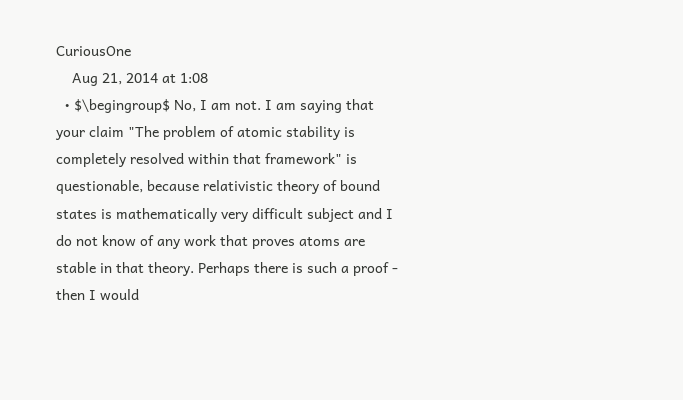CuriousOne
    Aug 21, 2014 at 1:08
  • $\begingroup$ No, I am not. I am saying that your claim "The problem of atomic stability is completely resolved within that framework" is questionable, because relativistic theory of bound states is mathematically very difficult subject and I do not know of any work that proves atoms are stable in that theory. Perhaps there is such a proof - then I would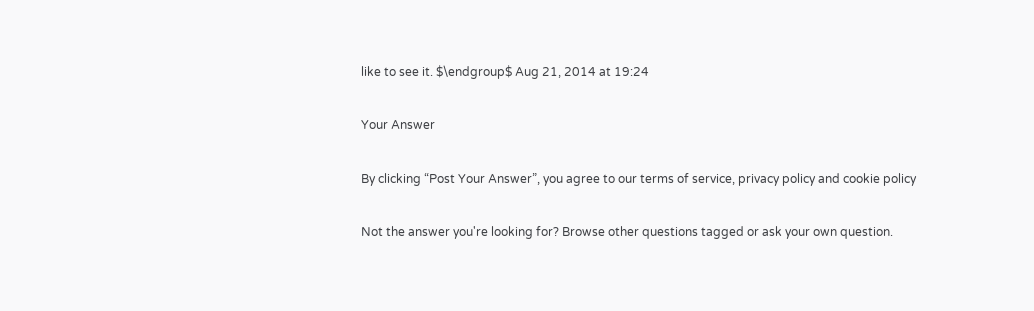like to see it. $\endgroup$ Aug 21, 2014 at 19:24

Your Answer

By clicking “Post Your Answer”, you agree to our terms of service, privacy policy and cookie policy

Not the answer you're looking for? Browse other questions tagged or ask your own question.